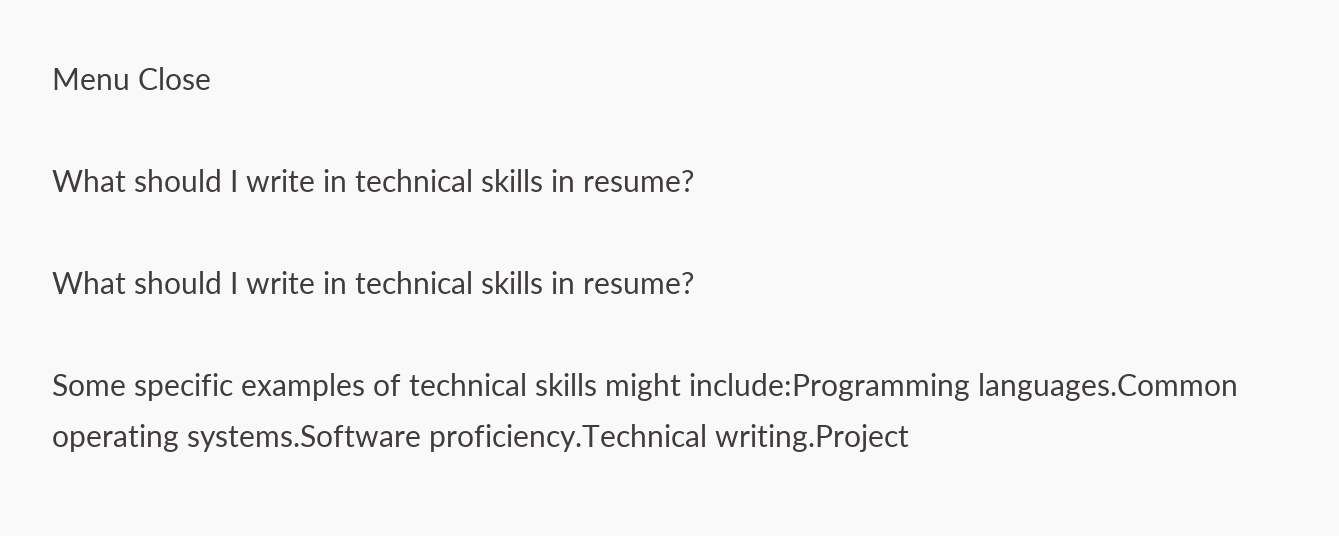Menu Close

What should I write in technical skills in resume?

What should I write in technical skills in resume?

Some specific examples of technical skills might include:Programming languages.Common operating systems.Software proficiency.Technical writing.Project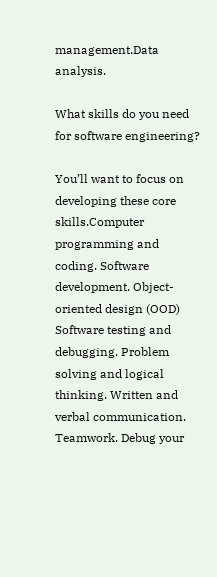management.Data analysis.

What skills do you need for software engineering?

You’ll want to focus on developing these core skills.Computer programming and coding. Software development. Object-oriented design (OOD) Software testing and debugging. Problem solving and logical thinking. Written and verbal communication. Teamwork. Debug your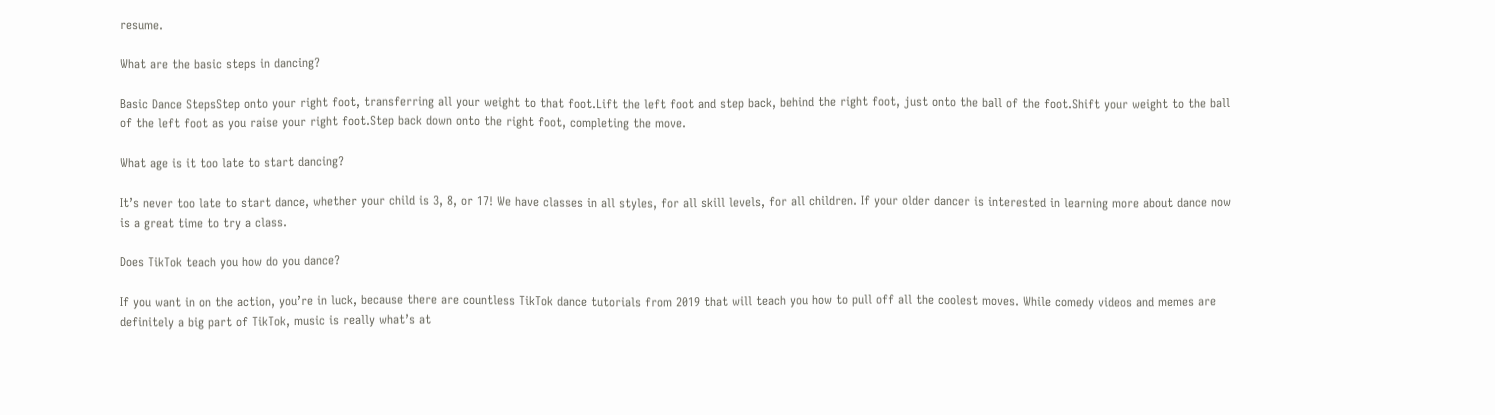resume.

What are the basic steps in dancing?

Basic Dance StepsStep onto your right foot, transferring all your weight to that foot.Lift the left foot and step back, behind the right foot, just onto the ball of the foot.Shift your weight to the ball of the left foot as you raise your right foot.Step back down onto the right foot, completing the move.

What age is it too late to start dancing?

It’s never too late to start dance, whether your child is 3, 8, or 17! We have classes in all styles, for all skill levels, for all children. If your older dancer is interested in learning more about dance now is a great time to try a class.

Does TikTok teach you how do you dance?

If you want in on the action, you’re in luck, because there are countless TikTok dance tutorials from 2019 that will teach you how to pull off all the coolest moves. While comedy videos and memes are definitely a big part of TikTok, music is really what’s at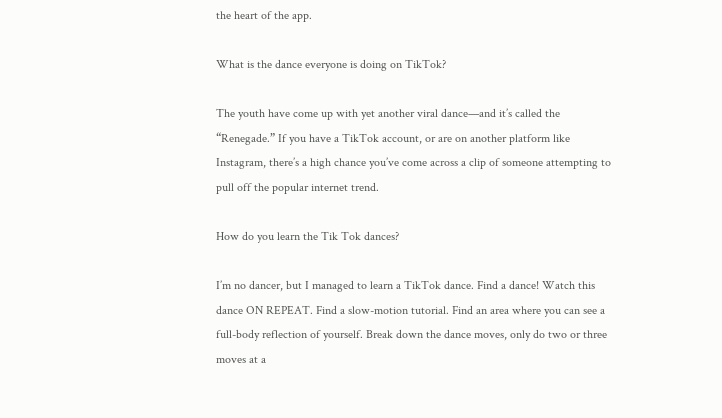the heart of the app.

What is the dance everyone is doing on TikTok?

The youth have come up with yet another viral dance—and it’s called the “Renegade.” If you have a TikTok account, or are on another platform like Instagram, there’s a high chance you’ve come across a clip of someone attempting to pull off the popular internet trend.

How do you learn the Tik Tok dances?

I’m no dancer, but I managed to learn a TikTok dance. Find a dance! Watch this dance ON REPEAT. Find a slow-motion tutorial. Find an area where you can see a full-body reflection of yourself. Break down the dance moves, only do two or three moves at a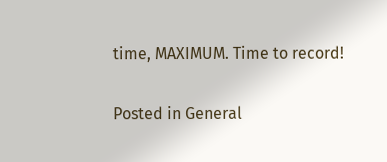time, MAXIMUM. Time to record!

Posted in General